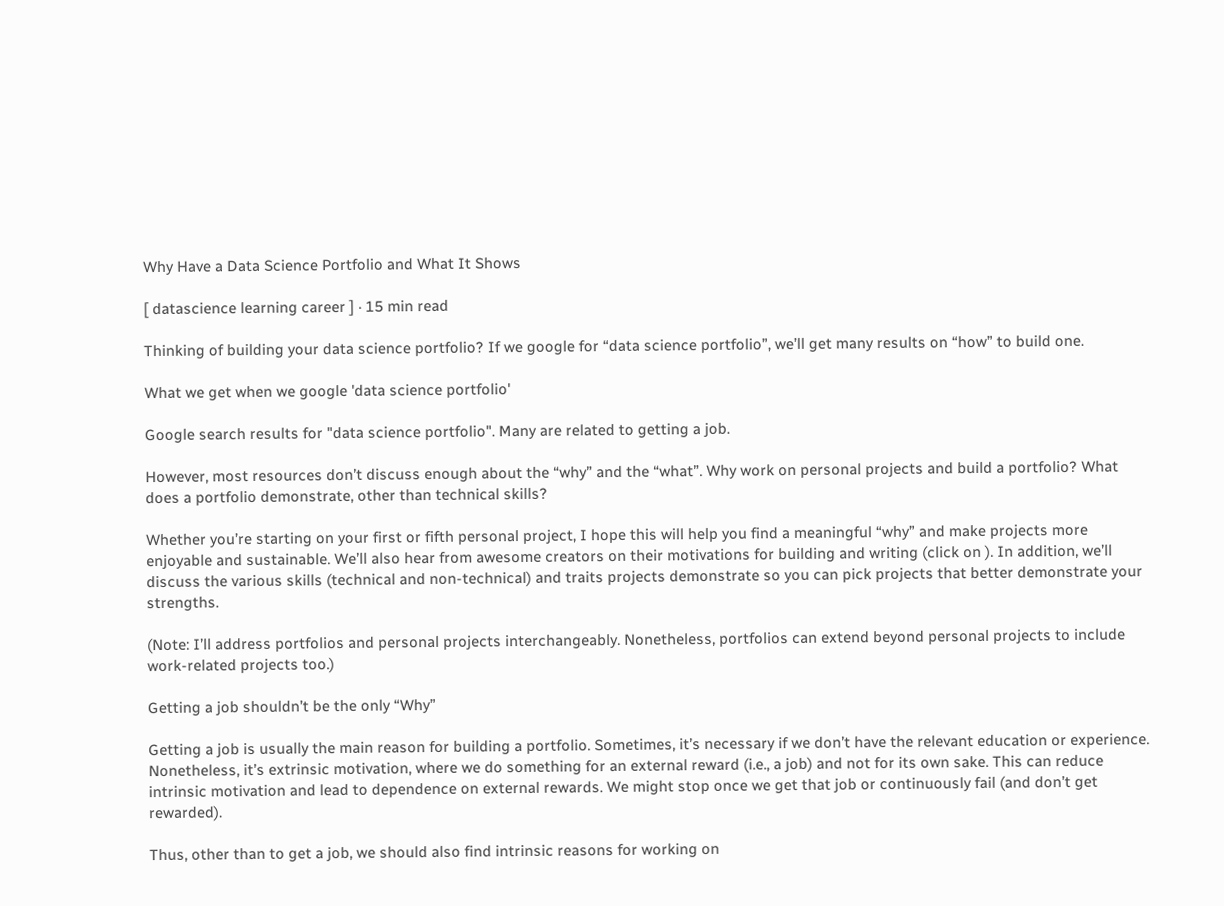Why Have a Data Science Portfolio and What It Shows

[ datascience learning career ] · 15 min read

Thinking of building your data science portfolio? If we google for “data science portfolio”, we’ll get many results on “how” to build one.

What we get when we google 'data science portfolio'

Google search results for "data science portfolio". Many are related to getting a job.

However, most resources don’t discuss enough about the “why” and the “what”. Why work on personal projects and build a portfolio? What does a portfolio demonstrate, other than technical skills?

Whether you’re starting on your first or fifth personal project, I hope this will help you find a meaningful “why” and make projects more enjoyable and sustainable. We’ll also hear from awesome creators on their motivations for building and writing (click on ). In addition, we’ll discuss the various skills (technical and non-technical) and traits projects demonstrate so you can pick projects that better demonstrate your strengths.

(Note: I’ll address portfolios and personal projects interchangeably. Nonetheless, portfolios can extend beyond personal projects to include work-related projects too.)

Getting a job shouldn’t be the only “Why”

Getting a job is usually the main reason for building a portfolio. Sometimes, it’s necessary if we don’t have the relevant education or experience. Nonetheless, it’s extrinsic motivation, where we do something for an external reward (i.e., a job) and not for its own sake. This can reduce intrinsic motivation and lead to dependence on external rewards. We might stop once we get that job or continuously fail (and don’t get rewarded).

Thus, other than to get a job, we should also find intrinsic reasons for working on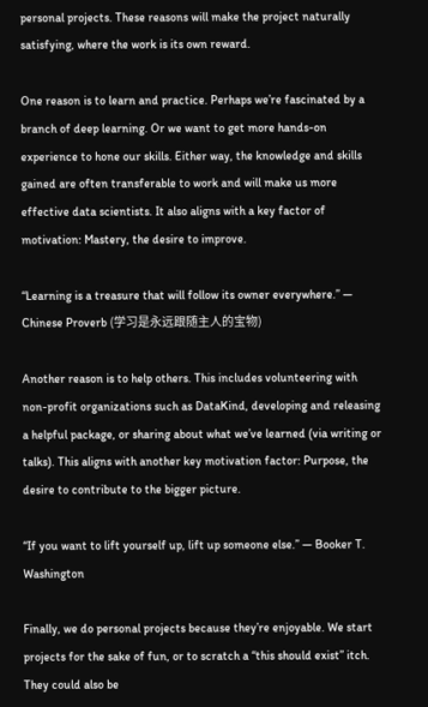personal projects. These reasons will make the project naturally satisfying, where the work is its own reward.

One reason is to learn and practice. Perhaps we’re fascinated by a branch of deep learning. Or we want to get more hands-on experience to hone our skills. Either way, the knowledge and skills gained are often transferable to work and will make us more effective data scientists. It also aligns with a key factor of motivation: Mastery, the desire to improve.

“Learning is a treasure that will follow its owner everywhere.” — Chinese Proverb (学习是永远跟随主人的宝物)

Another reason is to help others. This includes volunteering with non-profit organizations such as DataKind, developing and releasing a helpful package, or sharing about what we’ve learned (via writing or talks). This aligns with another key motivation factor: Purpose, the desire to contribute to the bigger picture.

“If you want to lift yourself up, lift up someone else.” — Booker T. Washington

Finally, we do personal projects because they’re enjoyable. We start projects for the sake of fun, or to scratch a “this should exist” itch. They could also be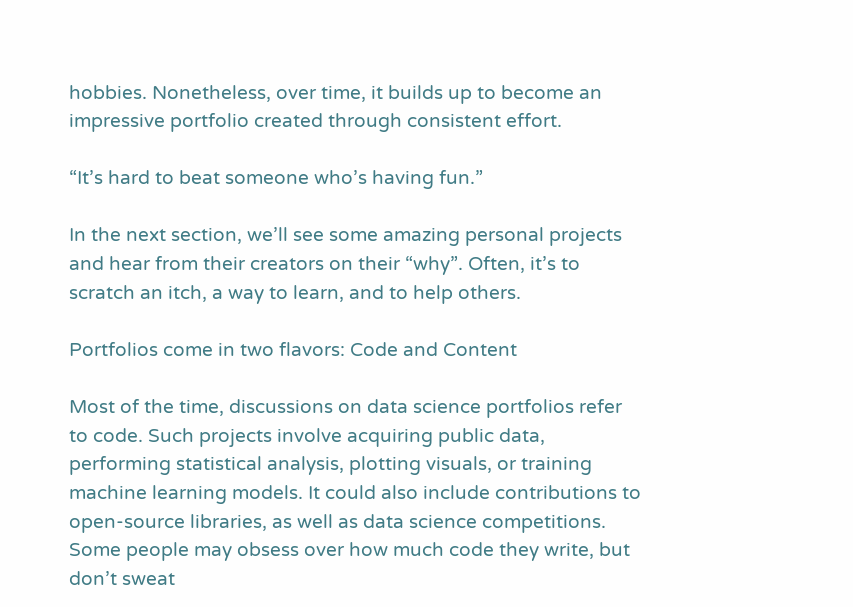hobbies. Nonetheless, over time, it builds up to become an impressive portfolio created through consistent effort.

“It’s hard to beat someone who’s having fun.”

In the next section, we’ll see some amazing personal projects and hear from their creators on their “why”. Often, it’s to scratch an itch, a way to learn, and to help others.

Portfolios come in two flavors: Code and Content

Most of the time, discussions on data science portfolios refer to code. Such projects involve acquiring public data, performing statistical analysis, plotting visuals, or training machine learning models. It could also include contributions to open-source libraries, as well as data science competitions. Some people may obsess over how much code they write, but don’t sweat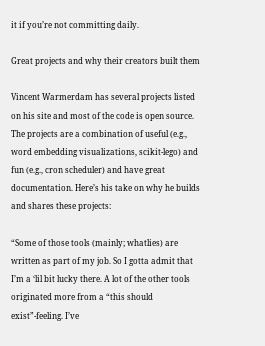it if you’re not committing daily.

Great projects and why their creators built them

Vincent Warmerdam has several projects listed on his site and most of the code is open source. The projects are a combination of useful (e.g., word embedding visualizations, scikit-lego) and fun (e.g., cron scheduler) and have great documentation. Here’s his take on why he builds and shares these projects:

“Some of those tools (mainly; whatlies) are written as part of my job. So I gotta admit that I’m a ‘lil bit lucky there. A lot of the other tools originated more from a “this should exist”-feeling. I’ve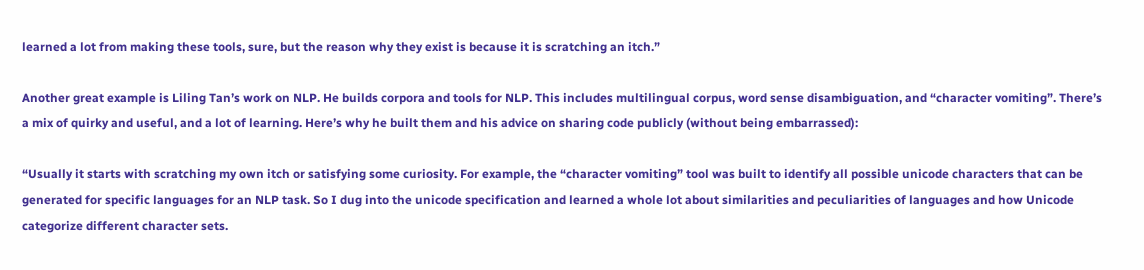learned a lot from making these tools, sure, but the reason why they exist is because it is scratching an itch.”

Another great example is Liling Tan’s work on NLP. He builds corpora and tools for NLP. This includes multilingual corpus, word sense disambiguation, and “character vomiting”. There’s a mix of quirky and useful, and a lot of learning. Here’s why he built them and his advice on sharing code publicly (without being embarrassed):

“Usually it starts with scratching my own itch or satisfying some curiosity. For example, the “character vomiting” tool was built to identify all possible unicode characters that can be generated for specific languages for an NLP task. So I dug into the unicode specification and learned a whole lot about similarities and peculiarities of languages and how Unicode categorize different character sets.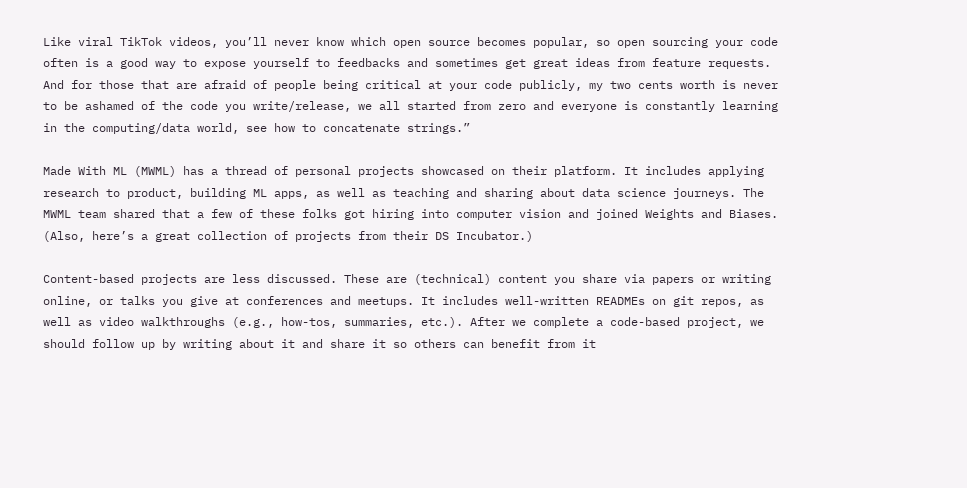Like viral TikTok videos, you’ll never know which open source becomes popular, so open sourcing your code often is a good way to expose yourself to feedbacks and sometimes get great ideas from feature requests. And for those that are afraid of people being critical at your code publicly, my two cents worth is never to be ashamed of the code you write/release, we all started from zero and everyone is constantly learning in the computing/data world, see how to concatenate strings.”

Made With ML (MWML) has a thread of personal projects showcased on their platform. It includes applying research to product, building ML apps, as well as teaching and sharing about data science journeys. The MWML team shared that a few of these folks got hiring into computer vision and joined Weights and Biases. (Also, here’s a great collection of projects from their DS Incubator.)

Content-based projects are less discussed. These are (technical) content you share via papers or writing online, or talks you give at conferences and meetups. It includes well-written READMEs on git repos, as well as video walkthroughs (e.g., how-tos, summaries, etc.). After we complete a code-based project, we should follow up by writing about it and share it so others can benefit from it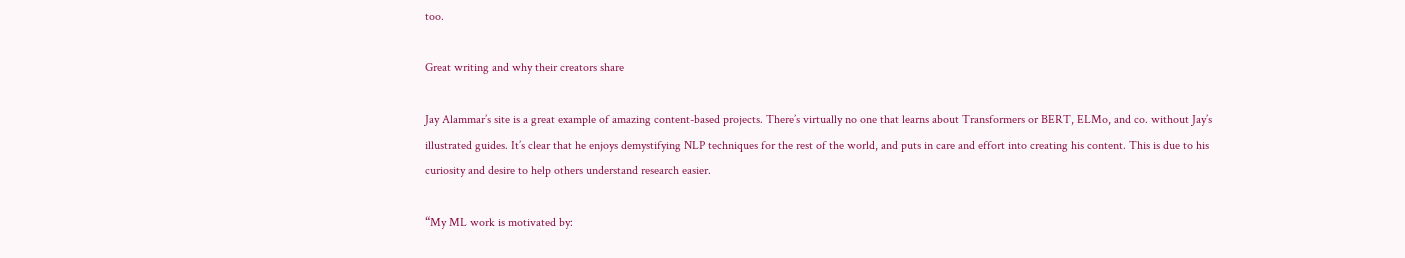too.

Great writing and why their creators share

Jay Alammar’s site is a great example of amazing content-based projects. There’s virtually no one that learns about Transformers or BERT, ELMo, and co. without Jay’s illustrated guides. It’s clear that he enjoys demystifying NLP techniques for the rest of the world, and puts in care and effort into creating his content. This is due to his curiosity and desire to help others understand research easier.

“My ML work is motivated by: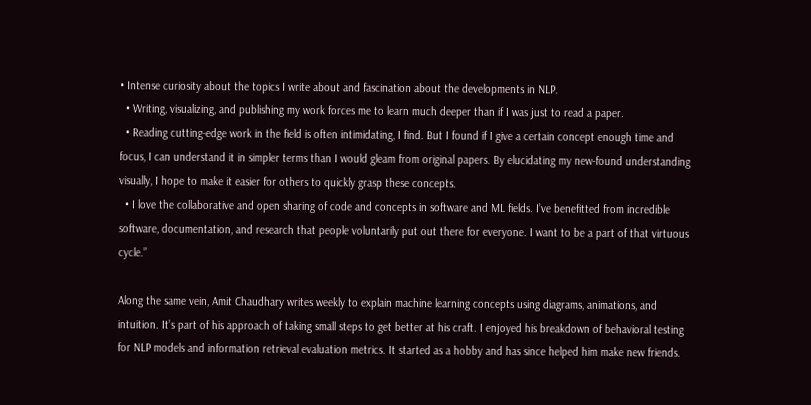• Intense curiosity about the topics I write about and fascination about the developments in NLP.
  • Writing, visualizing, and publishing my work forces me to learn much deeper than if I was just to read a paper.
  • Reading cutting-edge work in the field is often intimidating, I find. But I found if I give a certain concept enough time and focus, I can understand it in simpler terms than I would gleam from original papers. By elucidating my new-found understanding visually, I hope to make it easier for others to quickly grasp these concepts.
  • I love the collaborative and open sharing of code and concepts in software and ML fields. I’ve benefitted from incredible software, documentation, and research that people voluntarily put out there for everyone. I want to be a part of that virtuous cycle.”

Along the same vein, Amit Chaudhary writes weekly to explain machine learning concepts using diagrams, animations, and intuition. It’s part of his approach of taking small steps to get better at his craft. I enjoyed his breakdown of behavioral testing for NLP models and information retrieval evaluation metrics. It started as a hobby and has since helped him make new friends.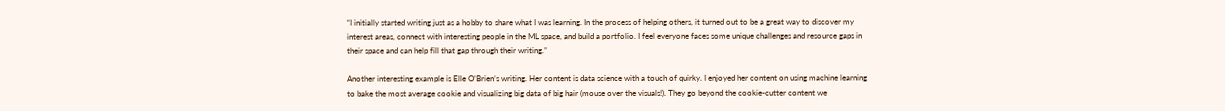“I initially started writing just as a hobby to share what I was learning. In the process of helping others, it turned out to be a great way to discover my interest areas, connect with interesting people in the ML space, and build a portfolio. I feel everyone faces some unique challenges and resource gaps in their space and can help fill that gap through their writing.”

Another interesting example is Elle O’Brien’s writing. Her content is data science with a touch of quirky. I enjoyed her content on using machine learning to bake the most average cookie and visualizing big data of big hair (mouse over the visuals!). They go beyond the cookie-cutter content we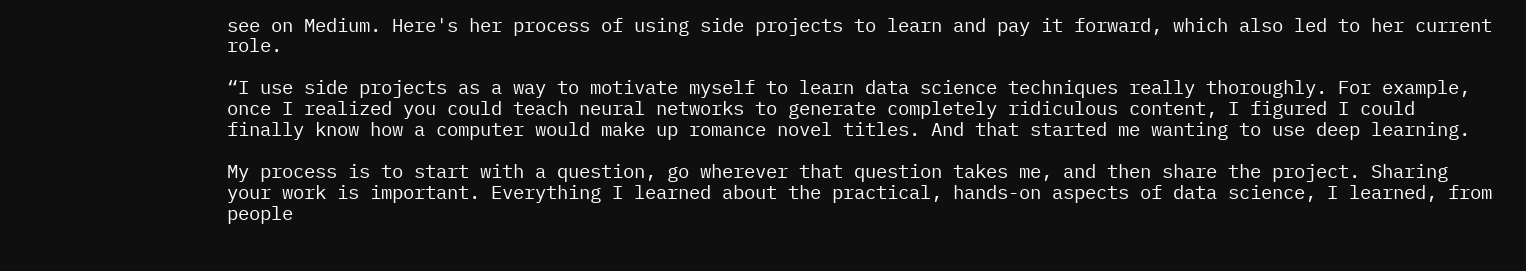see on Medium. Here's her process of using side projects to learn and pay it forward, which also led to her current role.

“I use side projects as a way to motivate myself to learn data science techniques really thoroughly. For example, once I realized you could teach neural networks to generate completely ridiculous content, I figured I could finally know how a computer would make up romance novel titles. And that started me wanting to use deep learning.

My process is to start with a question, go wherever that question takes me, and then share the project. Sharing your work is important. Everything I learned about the practical, hands-on aspects of data science, I learned, from people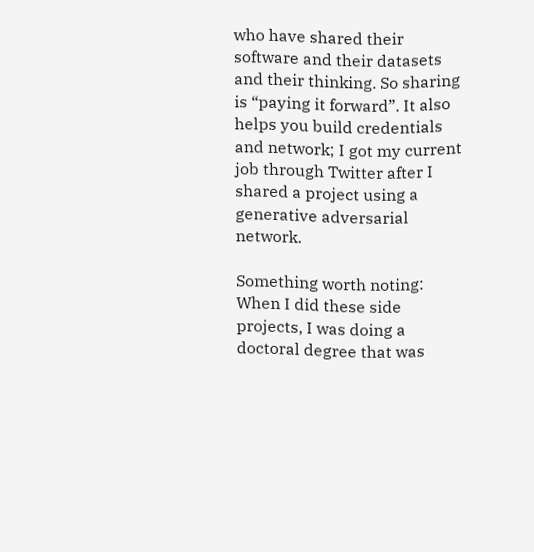who have shared their software and their datasets and their thinking. So sharing is “paying it forward”. It also helps you build credentials and network; I got my current job through Twitter after I shared a project using a generative adversarial network.

Something worth noting: When I did these side projects, I was doing a doctoral degree that was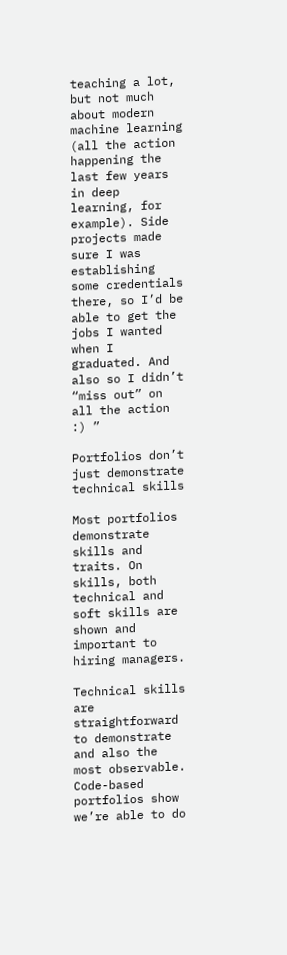teaching a lot, but not much about modern machine learning (all the action happening the last few years in deep learning, for example). Side projects made sure I was establishing some credentials there, so I’d be able to get the jobs I wanted when I graduated. And also so I didn’t “miss out” on all the action :) ”

Portfolios don’t just demonstrate technical skills

Most portfolios demonstrate skills and traits. On skills, both technical and soft skills are shown and important to hiring managers.

Technical skills are straightforward to demonstrate and also the most observable. Code-based portfolios show we’re able to do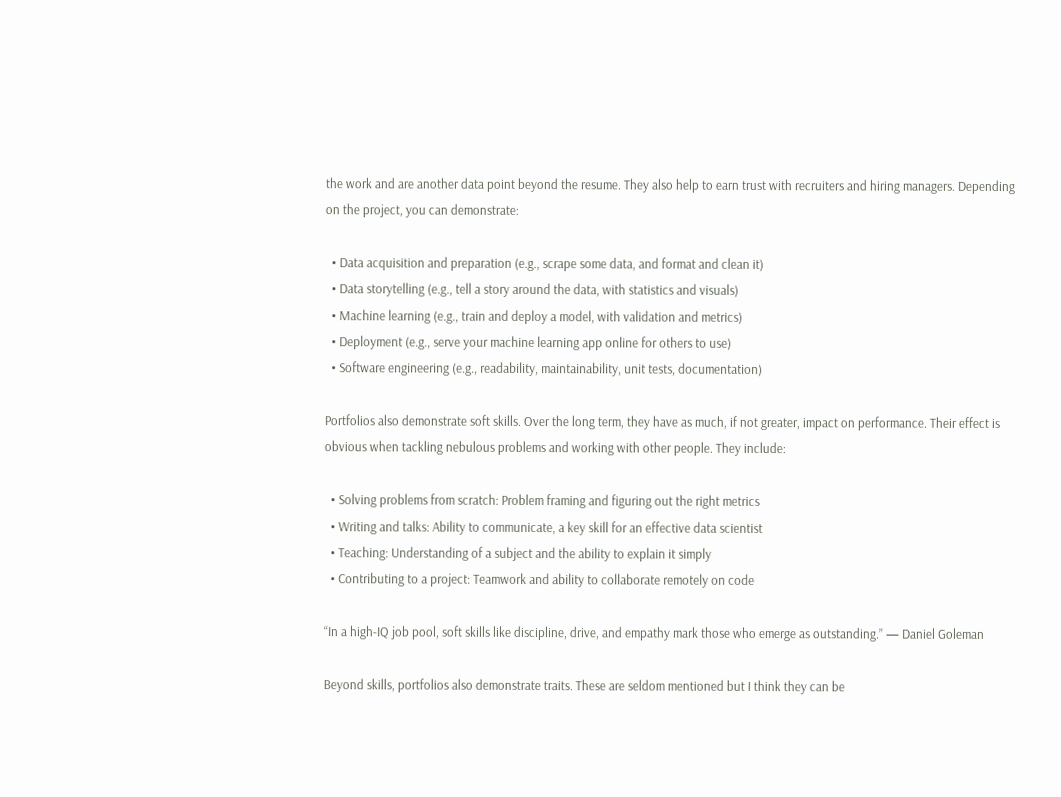the work and are another data point beyond the resume. They also help to earn trust with recruiters and hiring managers. Depending on the project, you can demonstrate:

  • Data acquisition and preparation (e.g., scrape some data, and format and clean it)
  • Data storytelling (e.g., tell a story around the data, with statistics and visuals)
  • Machine learning (e.g., train and deploy a model, with validation and metrics)
  • Deployment (e.g., serve your machine learning app online for others to use)
  • Software engineering (e.g., readability, maintainability, unit tests, documentation)

Portfolios also demonstrate soft skills. Over the long term, they have as much, if not greater, impact on performance. Their effect is obvious when tackling nebulous problems and working with other people. They include:

  • Solving problems from scratch: Problem framing and figuring out the right metrics
  • Writing and talks: Ability to communicate, a key skill for an effective data scientist
  • Teaching: Understanding of a subject and the ability to explain it simply
  • Contributing to a project: Teamwork and ability to collaborate remotely on code

“In a high-IQ job pool, soft skills like discipline, drive, and empathy mark those who emerge as outstanding.” — Daniel Goleman

Beyond skills, portfolios also demonstrate traits. These are seldom mentioned but I think they can be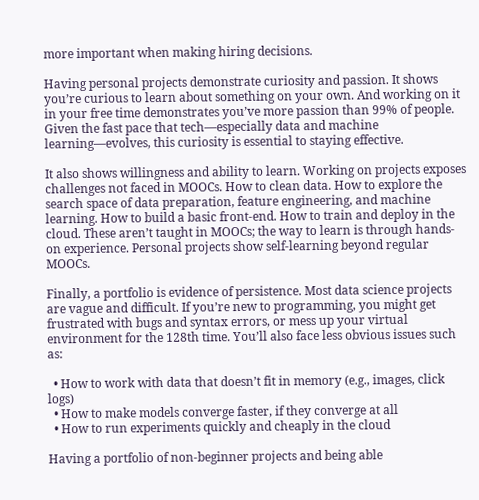more important when making hiring decisions.

Having personal projects demonstrate curiosity and passion. It shows you’re curious to learn about something on your own. And working on it in your free time demonstrates you’ve more passion than 99% of people. Given the fast pace that tech—especially data and machine learning—evolves, this curiosity is essential to staying effective.

It also shows willingness and ability to learn. Working on projects exposes challenges not faced in MOOCs. How to clean data. How to explore the search space of data preparation, feature engineering, and machine learning. How to build a basic front-end. How to train and deploy in the cloud. These aren’t taught in MOOCs; the way to learn is through hands-on experience. Personal projects show self-learning beyond regular MOOCs.

Finally, a portfolio is evidence of persistence. Most data science projects are vague and difficult. If you’re new to programming, you might get frustrated with bugs and syntax errors, or mess up your virtual environment for the 128th time. You’ll also face less obvious issues such as:

  • How to work with data that doesn’t fit in memory (e.g., images, click logs)
  • How to make models converge faster, if they converge at all
  • How to run experiments quickly and cheaply in the cloud

Having a portfolio of non-beginner projects and being able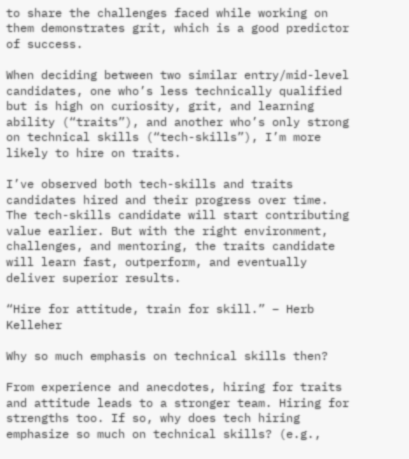to share the challenges faced while working on them demonstrates grit, which is a good predictor of success.

When deciding between two similar entry/mid-level candidates, one who’s less technically qualified but is high on curiosity, grit, and learning ability (“traits”), and another who’s only strong on technical skills (“tech-skills”), I’m more likely to hire on traits.

I’ve observed both tech-skills and traits candidates hired and their progress over time. The tech-skills candidate will start contributing value earlier. But with the right environment, challenges, and mentoring, the traits candidate will learn fast, outperform, and eventually deliver superior results.

“Hire for attitude, train for skill.” – Herb Kelleher

Why so much emphasis on technical skills then?

From experience and anecdotes, hiring for traits and attitude leads to a stronger team. Hiring for strengths too. If so, why does tech hiring emphasize so much on technical skills? (e.g.,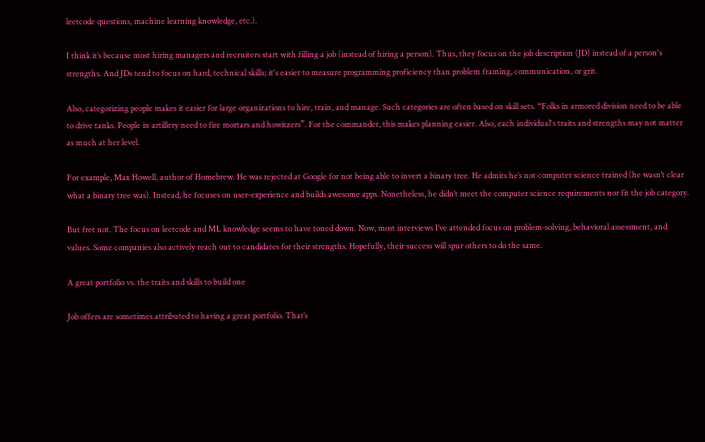leetcode questions, machine learning knowledge, etc.).

I think it’s because most hiring managers and recruiters start with filling a job (instead of hiring a person). Thus, they focus on the job description (JD) instead of a person's strengths. And JDs tend to focus on hard, technical skills; it's easier to measure programming proficiency than problem framing, communication, or grit.

Also, categorizing people makes it easier for large organizations to hire, train, and manage. Such categories are often based on skill sets. “Folks in armored division need to be able to drive tanks. People in artillery need to fire mortars and howitzers”. For the commander, this makes planning easier. Also, each individual's traits and strengths may not matter as much at her level.

For example, Max Howell, author of Homebrew. He was rejected at Google for not being able to invert a binary tree. He admits he’s not computer science trained (he wasn’t clear what a binary tree was). Instead, he focuses on user-experience and builds awesome apps. Nonetheless, he didn’t meet the computer science requirements nor fit the job category.

But fret not. The focus on leetcode and ML knowledge seems to have toned down. Now, most interviews I’ve attended focus on problem-solving, behavioral assessment, and values. Some companies also actively reach out to candidates for their strengths. Hopefully, their success will spur others to do the same.

A great portfolio vs. the traits and skills to build one

Job offers are sometimes attributed to having a great portfolio. That’s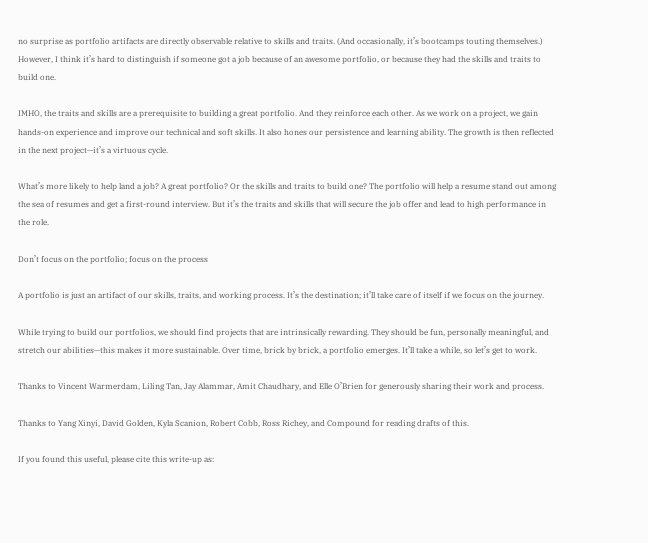no surprise as portfolio artifacts are directly observable relative to skills and traits. (And occasionally, it’s bootcamps touting themselves.) However, I think it’s hard to distinguish if someone got a job because of an awesome portfolio, or because they had the skills and traits to build one.

IMHO, the traits and skills are a prerequisite to building a great portfolio. And they reinforce each other. As we work on a project, we gain hands-on experience and improve our technical and soft skills. It also hones our persistence and learning ability. The growth is then reflected in the next project—it’s a virtuous cycle.

What’s more likely to help land a job? A great portfolio? Or the skills and traits to build one? The portfolio will help a resume stand out among the sea of resumes and get a first-round interview. But it’s the traits and skills that will secure the job offer and lead to high performance in the role.

Don’t focus on the portfolio; focus on the process

A portfolio is just an artifact of our skills, traits, and working process. It’s the destination; it’ll take care of itself if we focus on the journey.

While trying to build our portfolios, we should find projects that are intrinsically rewarding. They should be fun, personally meaningful, and stretch our abilities—this makes it more sustainable. Over time, brick by brick, a portfolio emerges. It’ll take a while, so let’s get to work.

Thanks to Vincent Warmerdam, Liling Tan, Jay Alammar, Amit Chaudhary, and Elle O’Brien for generously sharing their work and process.

Thanks to Yang Xinyi, David Golden, Kyla Scanion, Robert Cobb, Ross Richey, and Compound for reading drafts of this.

If you found this useful, please cite this write-up as: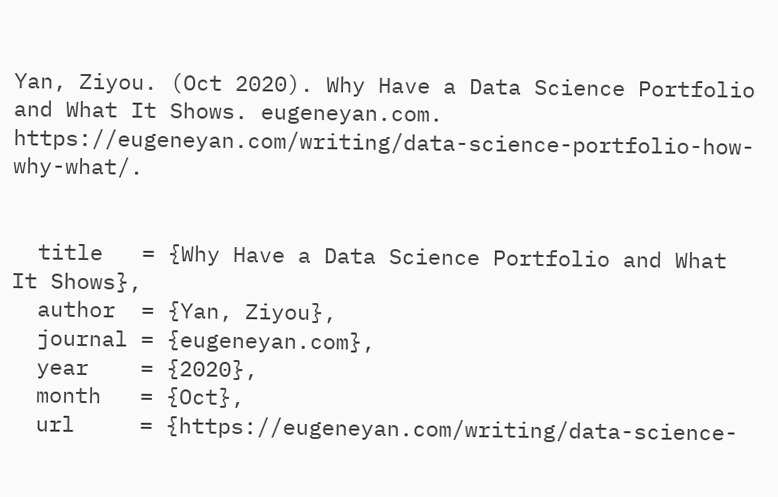Yan, Ziyou. (Oct 2020). Why Have a Data Science Portfolio and What It Shows. eugeneyan.com. https://eugeneyan.com/writing/data-science-portfolio-how-why-what/.


  title   = {Why Have a Data Science Portfolio and What It Shows},
  author  = {Yan, Ziyou},
  journal = {eugeneyan.com},
  year    = {2020},
  month   = {Oct},
  url     = {https://eugeneyan.com/writing/data-science-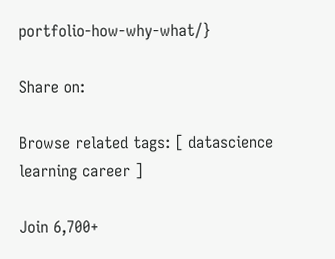portfolio-how-why-what/}

Share on:

Browse related tags: [ datascience learning career ]

Join 6,700+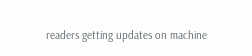readers getting updates on machine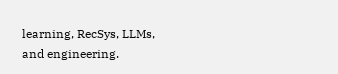learning, RecSys, LLMs, and engineering.